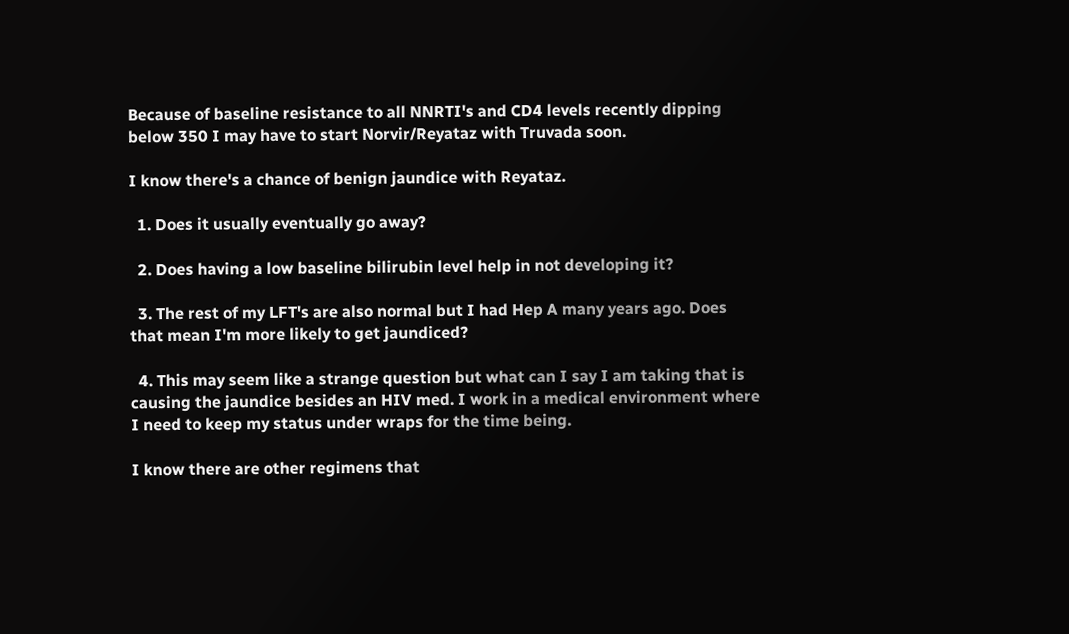Because of baseline resistance to all NNRTI's and CD4 levels recently dipping below 350 I may have to start Norvir/Reyataz with Truvada soon.

I know there's a chance of benign jaundice with Reyataz.

  1. Does it usually eventually go away?

  2. Does having a low baseline bilirubin level help in not developing it?

  3. The rest of my LFT's are also normal but I had Hep A many years ago. Does that mean I'm more likely to get jaundiced?

  4. This may seem like a strange question but what can I say I am taking that is causing the jaundice besides an HIV med. I work in a medical environment where I need to keep my status under wraps for the time being.

I know there are other regimens that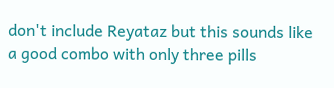don't include Reyataz but this sounds like a good combo with only three pills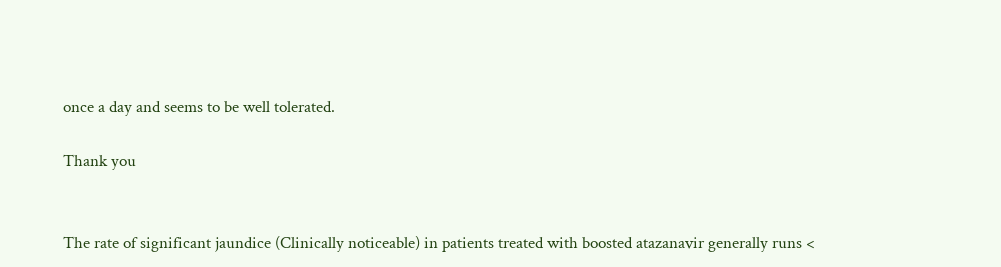once a day and seems to be well tolerated.

Thank you


The rate of significant jaundice (Clinically noticeable) in patients treated with boosted atazanavir generally runs <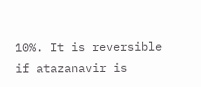10%. It is reversible if atazanavir is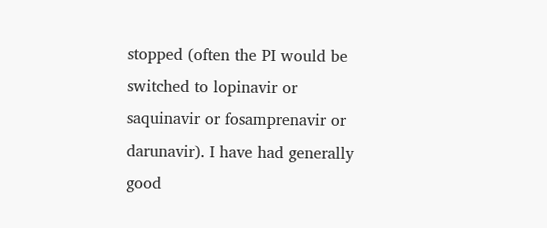stopped (often the PI would be switched to lopinavir or saquinavir or fosamprenavir or darunavir). I have had generally good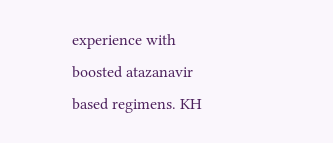experience with boosted atazanavir based regimens. KH